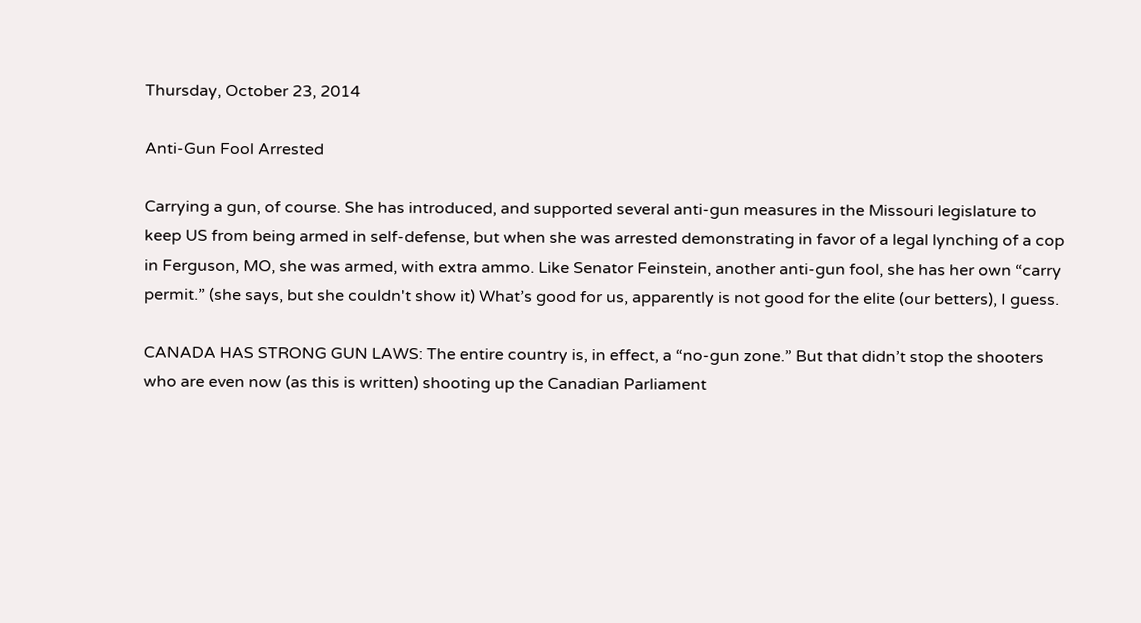Thursday, October 23, 2014

Anti-Gun Fool Arrested

Carrying a gun, of course. She has introduced, and supported several anti-gun measures in the Missouri legislature to keep US from being armed in self-defense, but when she was arrested demonstrating in favor of a legal lynching of a cop in Ferguson, MO, she was armed, with extra ammo. Like Senator Feinstein, another anti-gun fool, she has her own “carry permit.” (she says, but she couldn't show it) What’s good for us, apparently is not good for the elite (our betters), I guess.

CANADA HAS STRONG GUN LAWS: The entire country is, in effect, a “no-gun zone.” But that didn’t stop the shooters who are even now (as this is written) shooting up the Canadian Parliament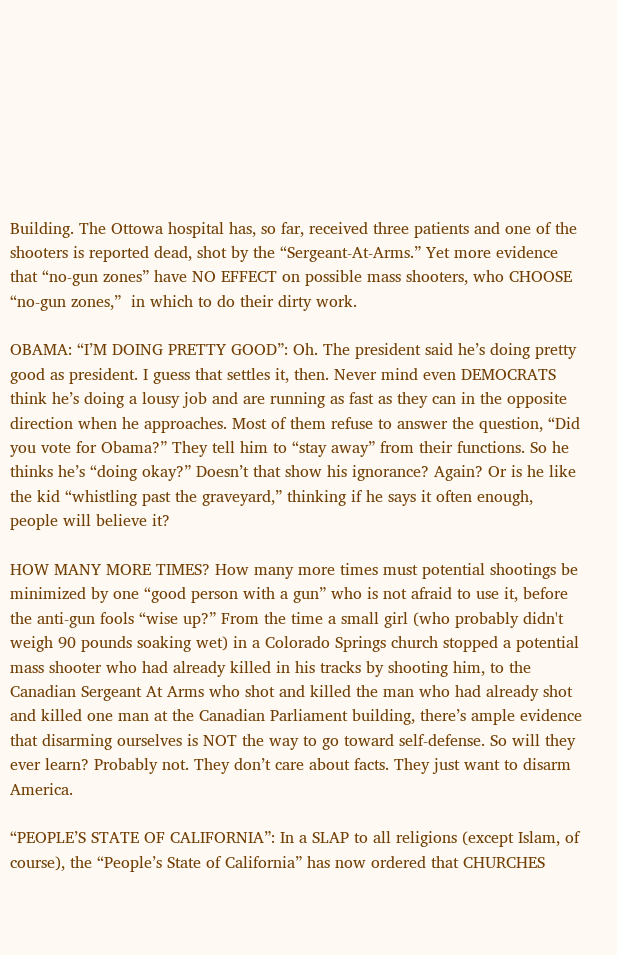Building. The Ottowa hospital has, so far, received three patients and one of the shooters is reported dead, shot by the “Sergeant-At-Arms.” Yet more evidence that “no-gun zones” have NO EFFECT on possible mass shooters, who CHOOSE “no-gun zones,”  in which to do their dirty work.

OBAMA: “I’M DOING PRETTY GOOD”: Oh. The president said he’s doing pretty good as president. I guess that settles it, then. Never mind even DEMOCRATS think he’s doing a lousy job and are running as fast as they can in the opposite direction when he approaches. Most of them refuse to answer the question, “Did you vote for Obama?” They tell him to “stay away” from their functions. So he thinks he’s “doing okay?” Doesn’t that show his ignorance? Again? Or is he like the kid “whistling past the graveyard,” thinking if he says it often enough, people will believe it?

HOW MANY MORE TIMES? How many more times must potential shootings be minimized by one “good person with a gun” who is not afraid to use it, before the anti-gun fools “wise up?” From the time a small girl (who probably didn't weigh 90 pounds soaking wet) in a Colorado Springs church stopped a potential mass shooter who had already killed in his tracks by shooting him, to the Canadian Sergeant At Arms who shot and killed the man who had already shot and killed one man at the Canadian Parliament building, there’s ample evidence that disarming ourselves is NOT the way to go toward self-defense. So will they ever learn? Probably not. They don’t care about facts. They just want to disarm America.

“PEOPLE’S STATE OF CALIFORNIA”: In a SLAP to all religions (except Islam, of course), the “People’s State of California” has now ordered that CHURCHES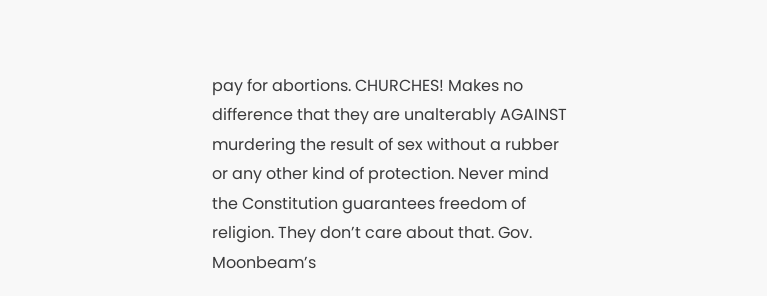pay for abortions. CHURCHES! Makes no difference that they are unalterably AGAINST murdering the result of sex without a rubber or any other kind of protection. Never mind the Constitution guarantees freedom of religion. They don’t care about that. Gov. Moonbeam’s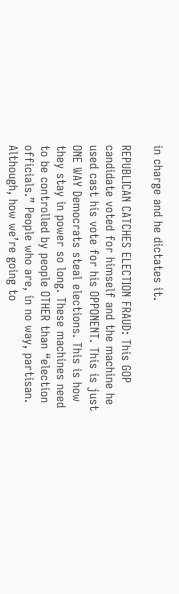in charge and he dictates it.

REPUBLICAN CATCHES ELECTION FRAUD: This GOP candidate voted for himself and the machine he used cast his vote for his OPPONENT. This is just ONE WAY Democrats steal elections. This is how they stay in power so long. These machines need to be controlled by people OTHER than “election officials.” People who are, in no way, partisan. Although, how we’re going to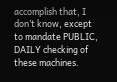accomplish that, I don’t know, except to mandate PUBLIC, DAILY checking of these machines.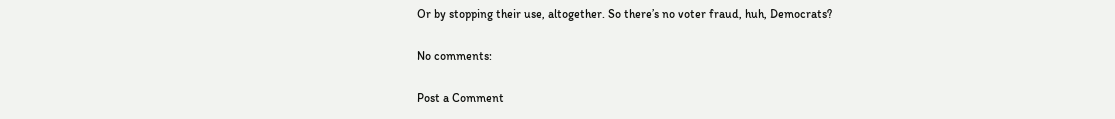Or by stopping their use, altogether. So there’s no voter fraud, huh, Democrats?

No comments:

Post a Comment